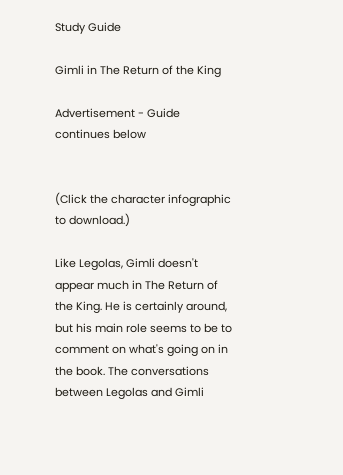Study Guide

Gimli in The Return of the King

Advertisement - Guide continues below


(Click the character infographic to download.)

Like Legolas, Gimli doesn't appear much in The Return of the King. He is certainly around, but his main role seems to be to comment on what's going on in the book. The conversations between Legolas and Gimli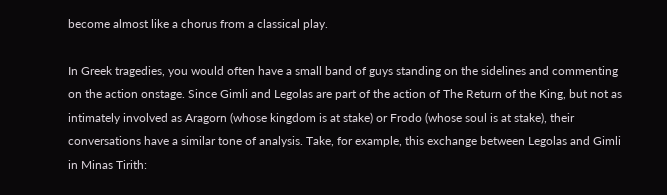become almost like a chorus from a classical play.

In Greek tragedies, you would often have a small band of guys standing on the sidelines and commenting on the action onstage. Since Gimli and Legolas are part of the action of The Return of the King, but not as intimately involved as Aragorn (whose kingdom is at stake) or Frodo (whose soul is at stake), their conversations have a similar tone of analysis. Take, for example, this exchange between Legolas and Gimli in Minas Tirith: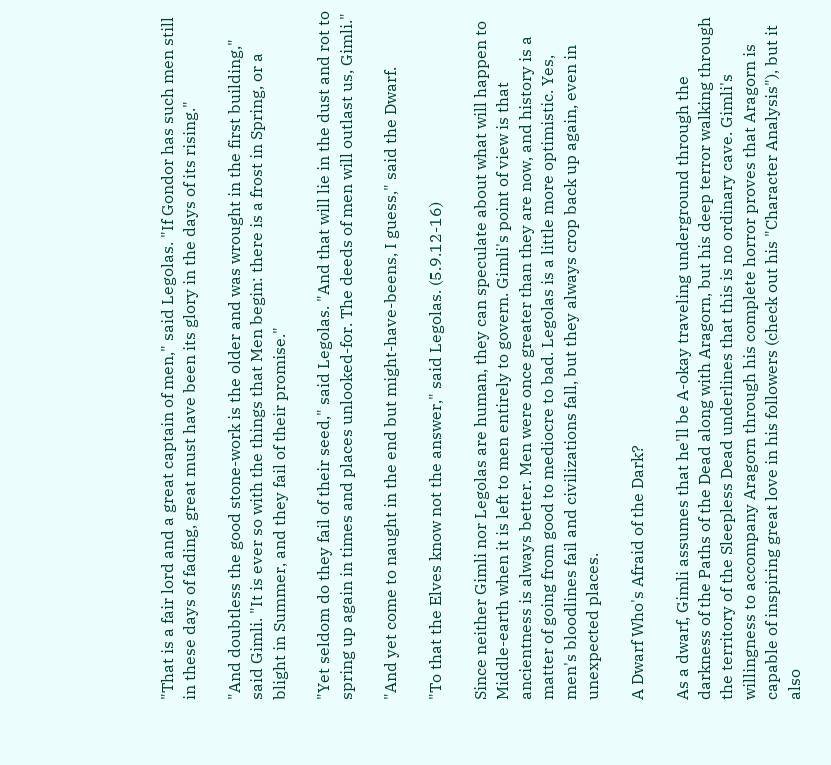"That is a fair lord and a great captain of men," said Legolas. "If Gondor has such men still in these days of fading, great must have been its glory in the days of its rising."

"And doubtless the good stone-work is the older and was wrought in the first building," said Gimli. "It is ever so with the things that Men begin: there is a frost in Spring, or a blight in Summer, and they fail of their promise."

"Yet seldom do they fail of their seed," said Legolas. "And that will lie in the dust and rot to spring up again in times and places unlooked-for. The deeds of men will outlast us, Gimli."

"And yet come to naught in the end but might-have-beens, I guess," said the Dwarf.

"To that the Elves know not the answer," said Legolas. (5.9.12-16)

Since neither Gimli nor Legolas are human, they can speculate about what will happen to Middle-earth when it is left to men entirely to govern. Gimli's point of view is that ancientness is always better. Men were once greater than they are now, and history is a matter of going from good to mediocre to bad. Legolas is a little more optimistic. Yes, men's bloodlines fail and civilizations fall, but they always crop back up again, even in unexpected places.

A Dwarf Who's Afraid of the Dark?

As a dwarf, Gimli assumes that he'll be A-okay traveling underground through the darkness of the Paths of the Dead along with Aragorn, but his deep terror walking through the territory of the Sleepless Dead underlines that this is no ordinary cave. Gimli's willingness to accompany Aragorn through his complete horror proves that Aragorn is capable of inspiring great love in his followers (check out his "Character Analysis"), but it also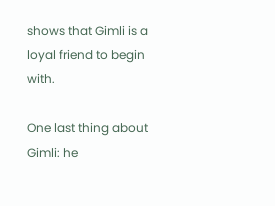shows that Gimli is a loyal friend to begin with.

One last thing about Gimli: he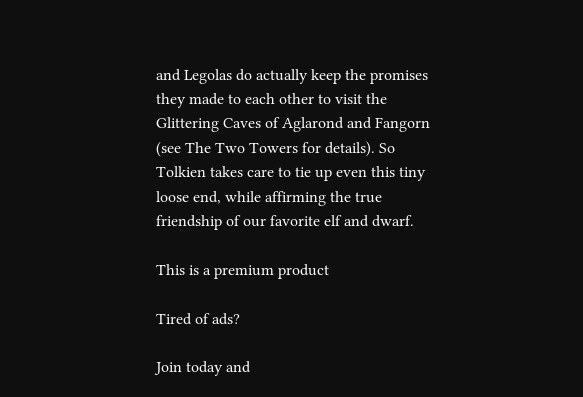and Legolas do actually keep the promises they made to each other to visit the Glittering Caves of Aglarond and Fangorn (see The Two Towers for details). So Tolkien takes care to tie up even this tiny loose end, while affirming the true friendship of our favorite elf and dwarf.

This is a premium product

Tired of ads?

Join today and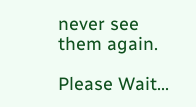never see them again.

Please Wait...